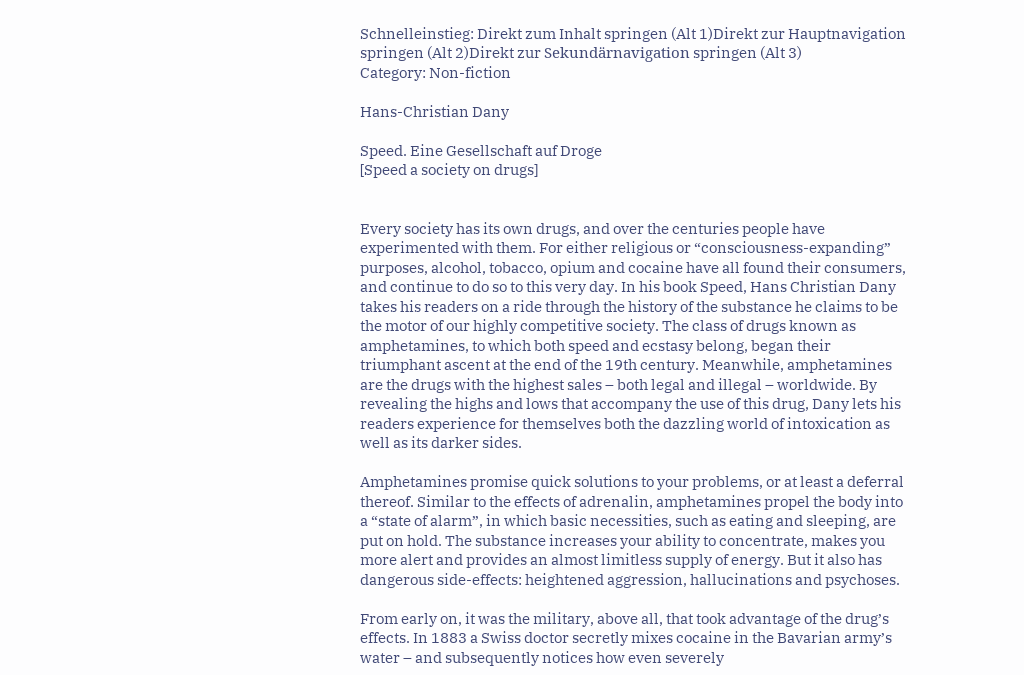Schnelleinstieg: Direkt zum Inhalt springen (Alt 1)Direkt zur Hauptnavigation springen (Alt 2)Direkt zur Sekundärnavigation springen (Alt 3)
Category: Non-fiction

Hans-Christian Dany

Speed. Eine Gesellschaft auf Droge
[Speed a society on drugs]


Every society has its own drugs, and over the centuries people have experimented with them. For either religious or “consciousness-expanding” purposes, alcohol, tobacco, opium and cocaine have all found their consumers, and continue to do so to this very day. In his book Speed, Hans Christian Dany takes his readers on a ride through the history of the substance he claims to be the motor of our highly competitive society. The class of drugs known as amphetamines, to which both speed and ecstasy belong, began their triumphant ascent at the end of the 19th century. Meanwhile, amphetamines are the drugs with the highest sales – both legal and illegal – worldwide. By revealing the highs and lows that accompany the use of this drug, Dany lets his readers experience for themselves both the dazzling world of intoxication as well as its darker sides.

Amphetamines promise quick solutions to your problems, or at least a deferral thereof. Similar to the effects of adrenalin, amphetamines propel the body into a “state of alarm”, in which basic necessities, such as eating and sleeping, are put on hold. The substance increases your ability to concentrate, makes you more alert and provides an almost limitless supply of energy. But it also has dangerous side-effects: heightened aggression, hallucinations and psychoses.

From early on, it was the military, above all, that took advantage of the drug’s effects. In 1883 a Swiss doctor secretly mixes cocaine in the Bavarian army’s water – and subsequently notices how even severely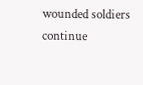wounded soldiers continue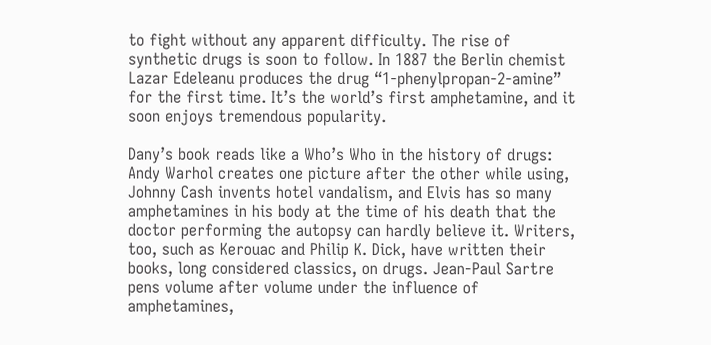to fight without any apparent difficulty. The rise of synthetic drugs is soon to follow. In 1887 the Berlin chemist Lazar Edeleanu produces the drug “1-phenylpropan-2-amine” for the first time. It’s the world’s first amphetamine, and it soon enjoys tremendous popularity.

Dany’s book reads like a Who’s Who in the history of drugs: Andy Warhol creates one picture after the other while using, Johnny Cash invents hotel vandalism, and Elvis has so many amphetamines in his body at the time of his death that the doctor performing the autopsy can hardly believe it. Writers, too, such as Kerouac and Philip K. Dick, have written their books, long considered classics, on drugs. Jean-Paul Sartre pens volume after volume under the influence of amphetamines,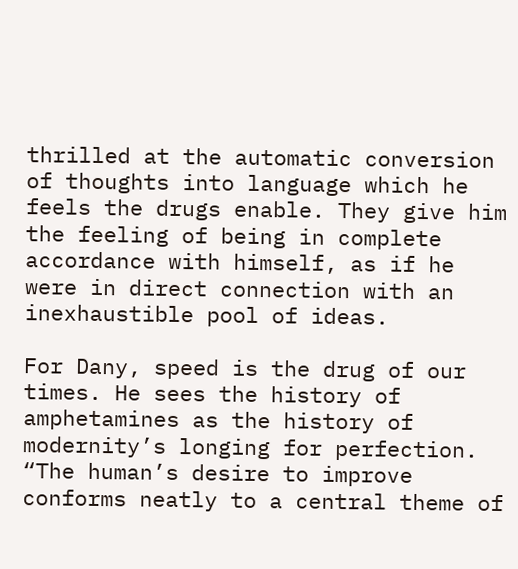thrilled at the automatic conversion of thoughts into language which he feels the drugs enable. They give him the feeling of being in complete accordance with himself, as if he were in direct connection with an inexhaustible pool of ideas.

For Dany, speed is the drug of our times. He sees the history of amphetamines as the history of modernity’s longing for perfection. “The human’s desire to improve conforms neatly to a central theme of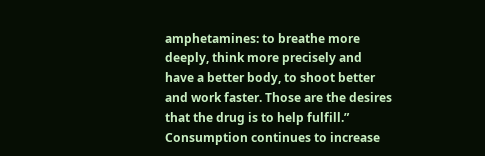amphetamines: to breathe more deeply, think more precisely and have a better body, to shoot better and work faster. Those are the desires that the drug is to help fulfill.” Consumption continues to increase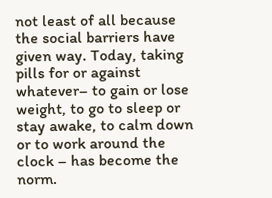not least of all because the social barriers have given way. Today, taking pills for or against whatever– to gain or lose weight, to go to sleep or stay awake, to calm down or to work around the clock – has become the norm.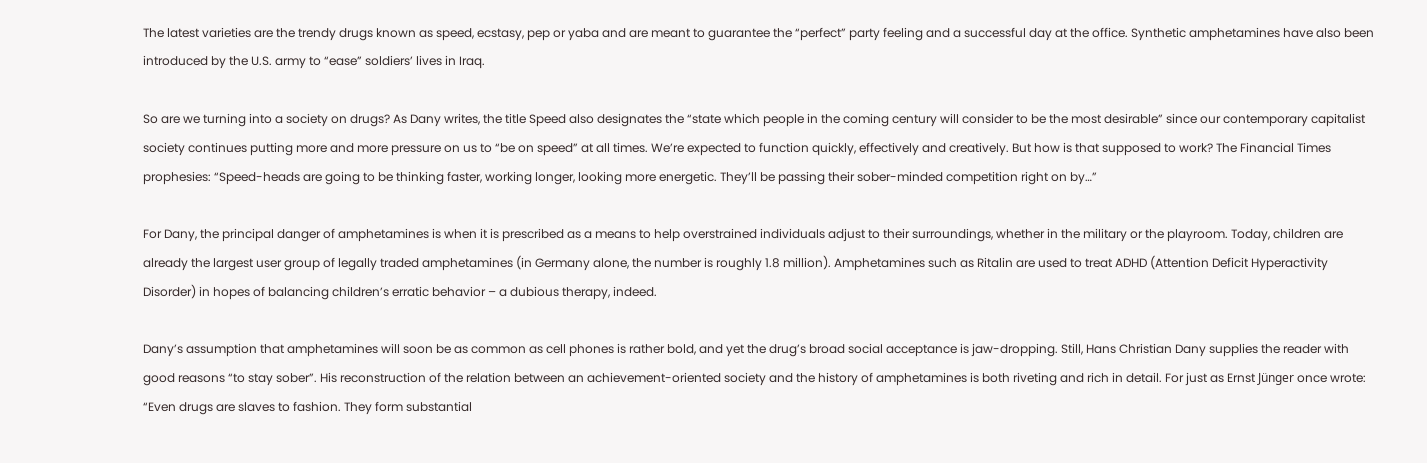The latest varieties are the trendy drugs known as speed, ecstasy, pep or yaba and are meant to guarantee the “perfect” party feeling and a successful day at the office. Synthetic amphetamines have also been introduced by the U.S. army to “ease” soldiers’ lives in Iraq.

So are we turning into a society on drugs? As Dany writes, the title Speed also designates the “state which people in the coming century will consider to be the most desirable” since our contemporary capitalist society continues putting more and more pressure on us to “be on speed” at all times. We’re expected to function quickly, effectively and creatively. But how is that supposed to work? The Financial Times prophesies: “Speed-heads are going to be thinking faster, working longer, looking more energetic. They’ll be passing their sober-minded competition right on by…”

For Dany, the principal danger of amphetamines is when it is prescribed as a means to help overstrained individuals adjust to their surroundings, whether in the military or the playroom. Today, children are already the largest user group of legally traded amphetamines (in Germany alone, the number is roughly 1.8 million). Amphetamines such as Ritalin are used to treat ADHD (Attention Deficit Hyperactivity Disorder) in hopes of balancing children’s erratic behavior – a dubious therapy, indeed.

Dany’s assumption that amphetamines will soon be as common as cell phones is rather bold, and yet the drug’s broad social acceptance is jaw-dropping. Still, Hans Christian Dany supplies the reader with good reasons “to stay sober”. His reconstruction of the relation between an achievement-oriented society and the history of amphetamines is both riveting and rich in detail. For just as Ernst Jünger once wrote: “Even drugs are slaves to fashion. They form substantial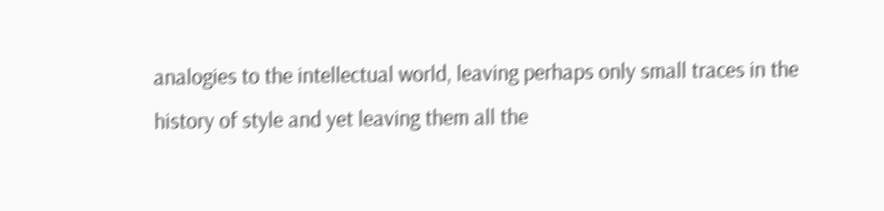analogies to the intellectual world, leaving perhaps only small traces in the history of style and yet leaving them all the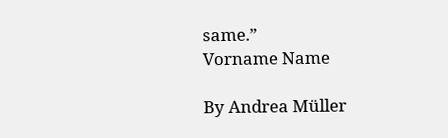same.”
Vorname Name

By Andrea Müller